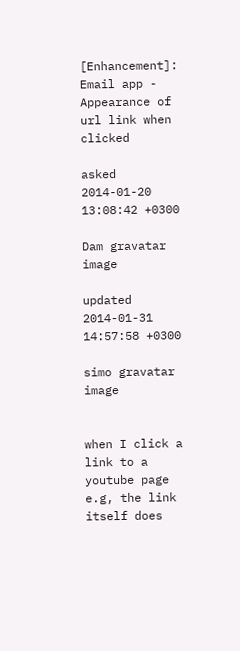[Enhancement]: Email app - Appearance of url link when clicked

asked 2014-01-20 13:08:42 +0300

Dam gravatar image

updated 2014-01-31 14:57:58 +0300

simo gravatar image


when I click a link to a youtube page e.g, the link itself does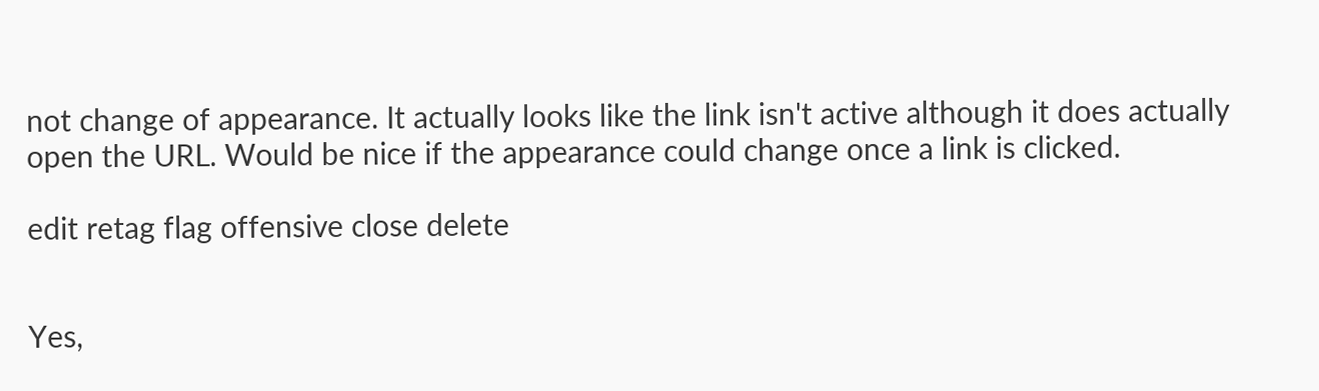not change of appearance. It actually looks like the link isn't active although it does actually open the URL. Would be nice if the appearance could change once a link is clicked.

edit retag flag offensive close delete


Yes,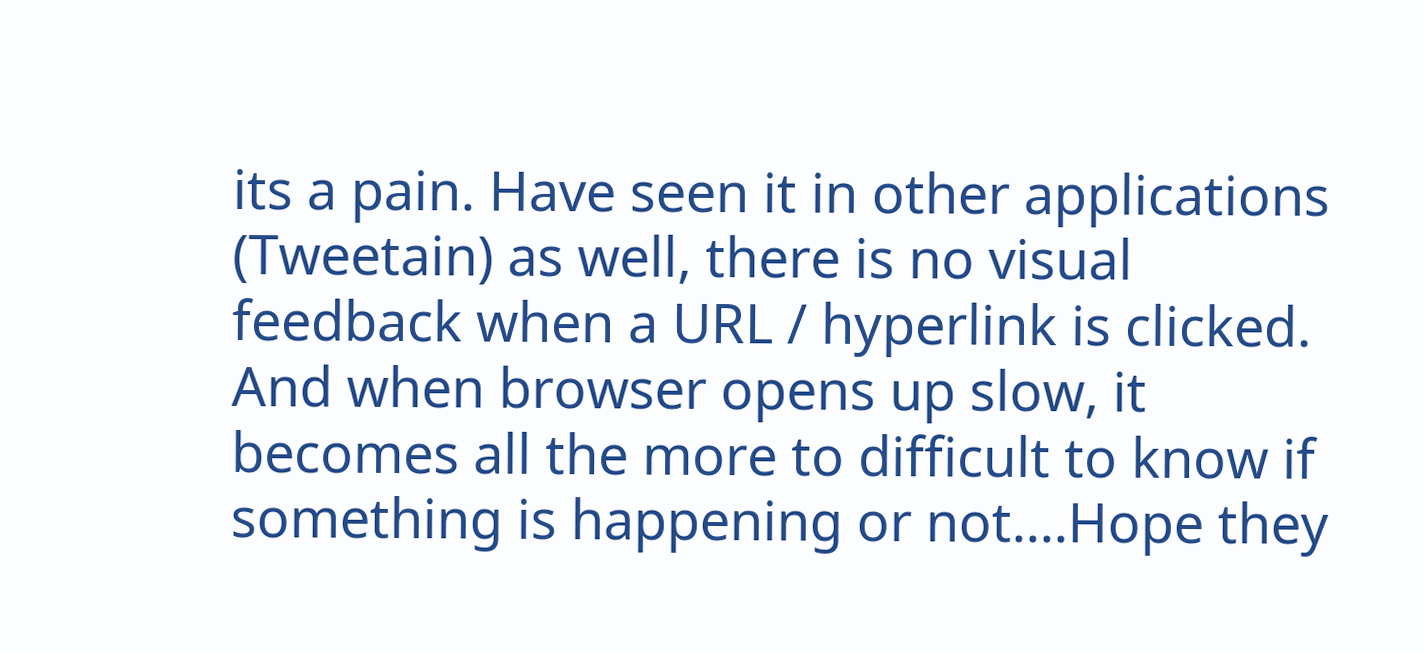its a pain. Have seen it in other applications (Tweetain) as well, there is no visual feedback when a URL / hyperlink is clicked. And when browser opens up slow, it becomes all the more to difficult to know if something is happening or not....Hope they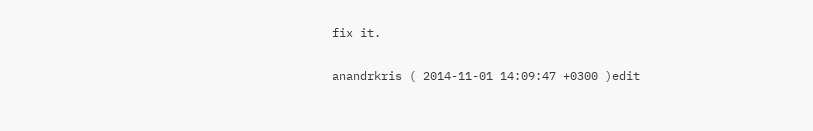fix it.

anandrkris ( 2014-11-01 14:09:47 +0300 )edit